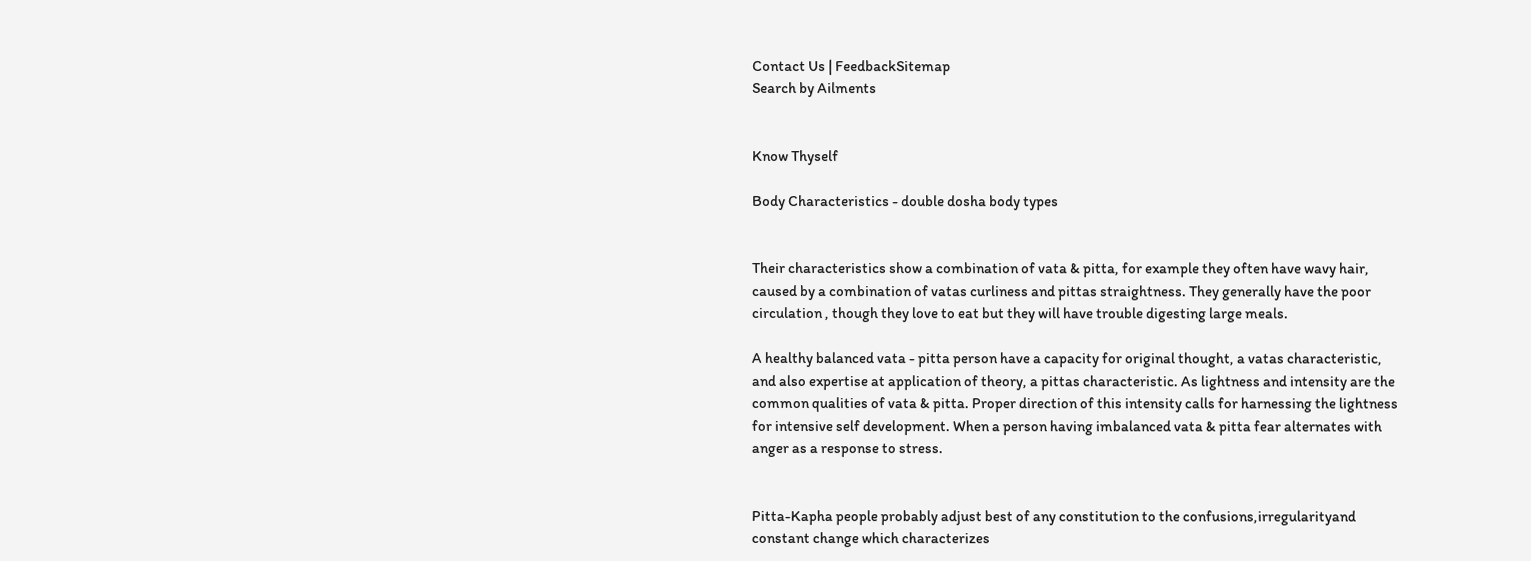Contact Us | FeedbackSitemap
Search by Ailments


Know Thyself

Body Characteristics - double dosha body types


Their characteristics show a combination of vata & pitta, for example they often have wavy hair, caused by a combination of vatas curliness and pittas straightness. They generally have the poor circulation , though they love to eat but they will have trouble digesting large meals.

A healthy balanced vata - pitta person have a capacity for original thought, a vatas characteristic, and also expertise at application of theory, a pittas characteristic. As lightness and intensity are the common qualities of vata & pitta. Proper direction of this intensity calls for harnessing the lightness for intensive self development. When a person having imbalanced vata & pitta fear alternates with anger as a response to stress.


Pitta-Kapha people probably adjust best of any constitution to the confusions,irregularityand constant change which characterizes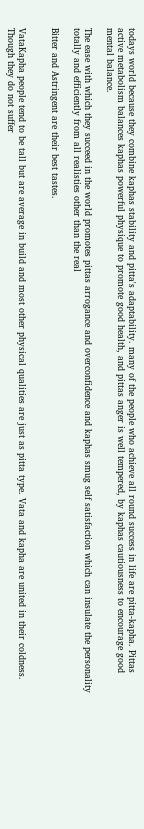todays world because they combine kaphas stability and pitta's adaptability. many of the people who achieve all round success in life are pitta-kapha. Pittas active metabolism balances kaphas powerful physique to promote good health, and pittas anger is well tempered, by kaphas cautiousness to encourage good mental balance.

The ease with which they succeed in the world promotes pittas arrogance and overconfidence and kaphas smug self satisfaction which can insulate the personality totally and efficiently from all realisties other than the real

Bitter and Astringent are their best tastes.


VataKapha people tend to be tall but are average in build and most other physical qualities are just as pitta type. Vata and kapha are united in their coldness. Though they do not suffer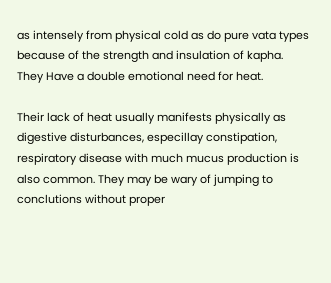as intensely from physical cold as do pure vata types because of the strength and insulation of kapha. They Have a double emotional need for heat.

Their lack of heat usually manifests physically as digestive disturbances, especillay constipation, respiratory disease with much mucus production is also common. They may be wary of jumping to conclutions without proper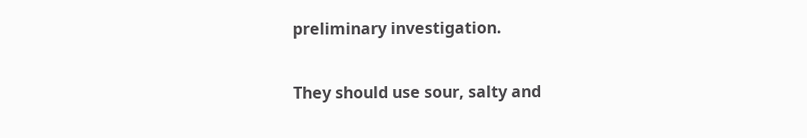preliminary investigation.

They should use sour, salty and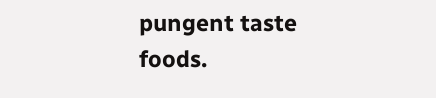pungent taste foods.